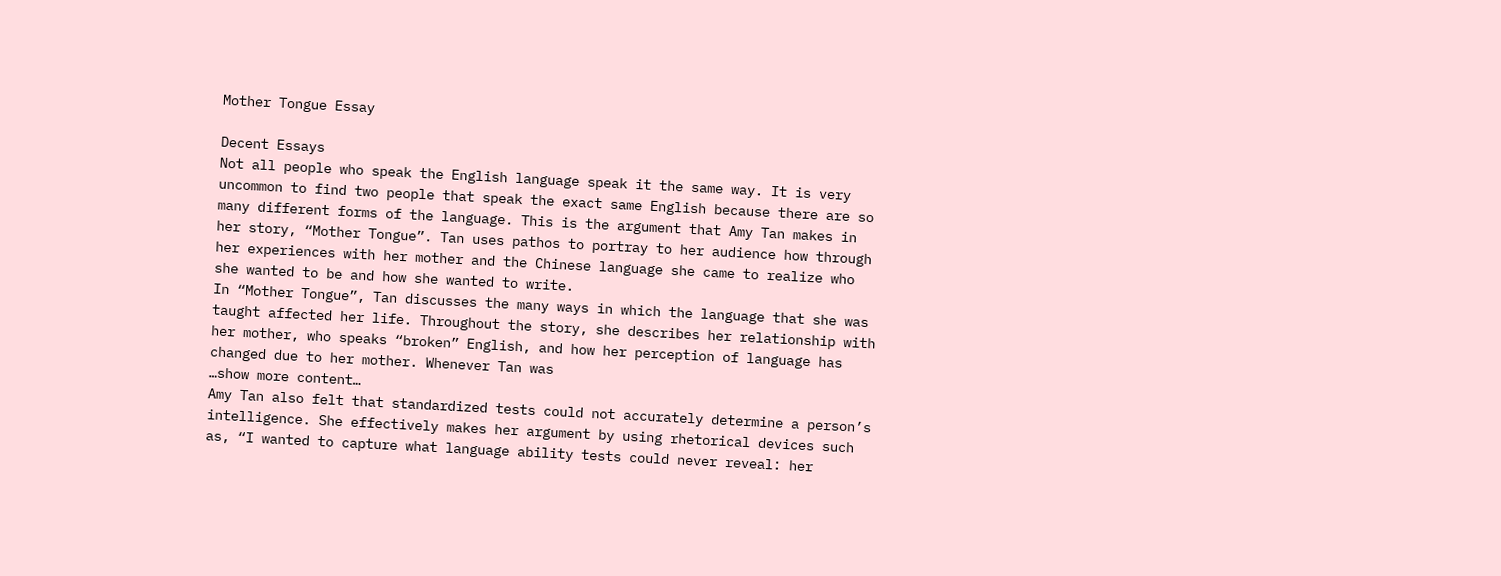Mother Tongue Essay

Decent Essays
Not all people who speak the English language speak it the same way. It is very uncommon to find two people that speak the exact same English because there are so many different forms of the language. This is the argument that Amy Tan makes in her story, “Mother Tongue”. Tan uses pathos to portray to her audience how through her experiences with her mother and the Chinese language she came to realize who she wanted to be and how she wanted to write.
In “Mother Tongue”, Tan discusses the many ways in which the language that she was taught affected her life. Throughout the story, she describes her relationship with her mother, who speaks “broken” English, and how her perception of language has changed due to her mother. Whenever Tan was
…show more content…
Amy Tan also felt that standardized tests could not accurately determine a person’s intelligence. She effectively makes her argument by using rhetorical devices such as, “I wanted to capture what language ability tests could never reveal: her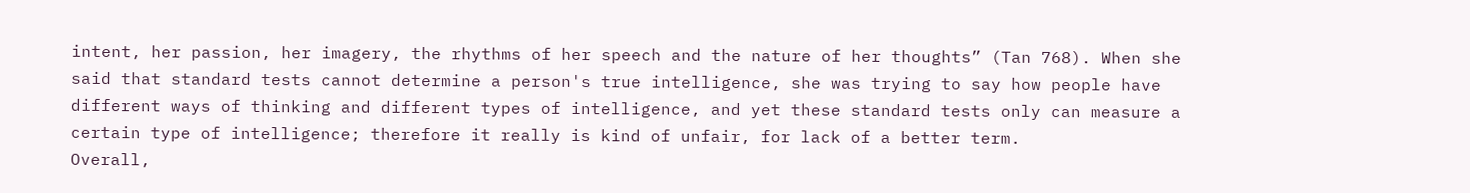intent, her passion, her imagery, the rhythms of her speech and the nature of her thoughts” (Tan 768). When she said that standard tests cannot determine a person's true intelligence, she was trying to say how people have different ways of thinking and different types of intelligence, and yet these standard tests only can measure a certain type of intelligence; therefore it really is kind of unfair, for lack of a better term.
Overall,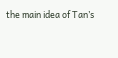the main idea of Tan’s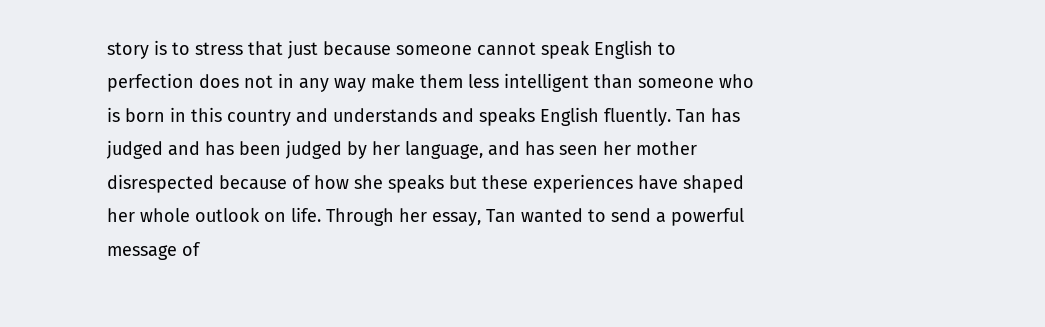story is to stress that just because someone cannot speak English to perfection does not in any way make them less intelligent than someone who is born in this country and understands and speaks English fluently. Tan has judged and has been judged by her language, and has seen her mother disrespected because of how she speaks but these experiences have shaped her whole outlook on life. Through her essay, Tan wanted to send a powerful message of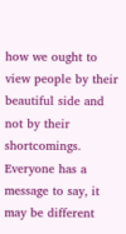how we ought to view people by their beautiful side and not by their shortcomings. Everyone has a message to say, it may be different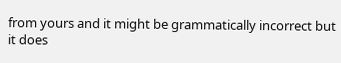from yours and it might be grammatically incorrect but it does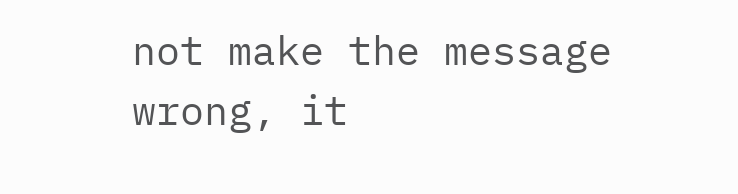not make the message wrong, it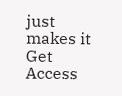just makes it
Get Access